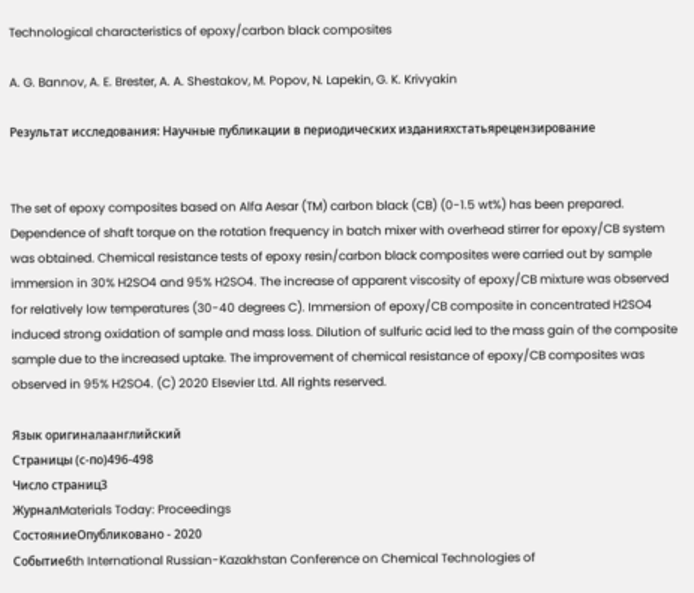Technological characteristics of epoxy/carbon black composites

A. G. Bannov, A. E. Brester, A. A. Shestakov, M. Popov, N. Lapekin, G. K. Krivyakin

Результат исследования: Научные публикации в периодических изданияхстатьярецензирование


The set of epoxy composites based on Alfa Aesar (TM) carbon black (CB) (0-1.5 wt%) has been prepared. Dependence of shaft torque on the rotation frequency in batch mixer with overhead stirrer for epoxy/CB system was obtained. Chemical resistance tests of epoxy resin/carbon black composites were carried out by sample immersion in 30% H2SO4 and 95% H2SO4. The increase of apparent viscosity of epoxy/CB mixture was observed for relatively low temperatures (30-40 degrees C). Immersion of epoxy/CB composite in concentrated H2SO4 induced strong oxidation of sample and mass loss. Dilution of sulfuric acid led to the mass gain of the composite sample due to the increased uptake. The improvement of chemical resistance of epoxy/CB composites was observed in 95% H2SO4. (C) 2020 Elsevier Ltd. All rights reserved.

Язык оригиналаанглийский
Страницы (с-по)496-498
Число страниц3
ЖурналMaterials Today: Proceedings
СостояниеОпубликовано - 2020
Событие6th International Russian-Kazakhstan Conference on Chemical Technologies of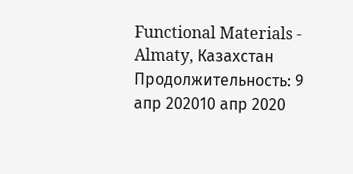Functional Materials - Almaty, Казахстан
Продолжительность: 9 апр 202010 апр 2020